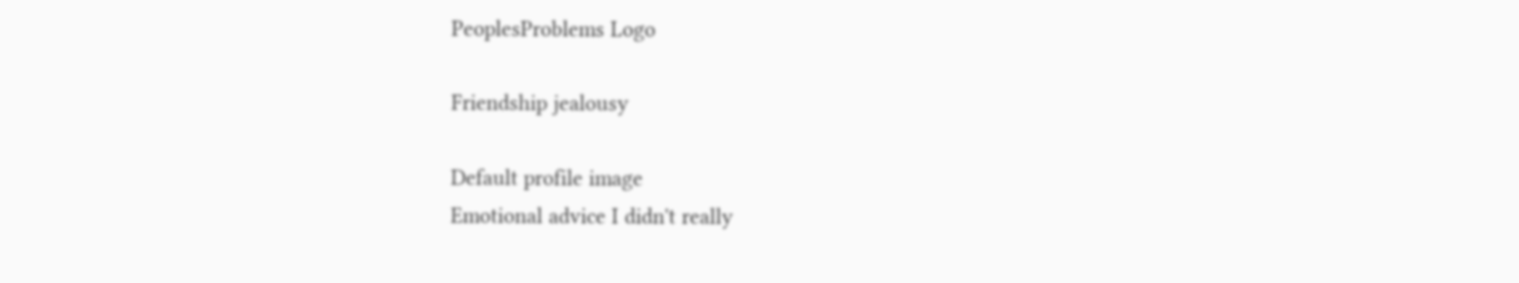PeoplesProblems Logo

Friendship jealousy

Default profile image
Emotional advice I didn't really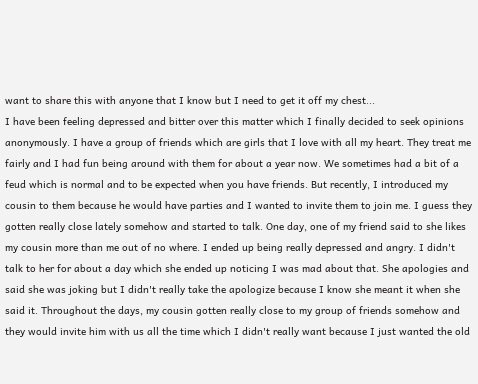want to share this with anyone that I know but I need to get it off my chest...
I have been feeling depressed and bitter over this matter which I finally decided to seek opinions anonymously. I have a group of friends which are girls that I love with all my heart. They treat me fairly and I had fun being around with them for about a year now. We sometimes had a bit of a feud which is normal and to be expected when you have friends. But recently, I introduced my cousin to them because he would have parties and I wanted to invite them to join me. I guess they gotten really close lately somehow and started to talk. One day, one of my friend said to she likes my cousin more than me out of no where. I ended up being really depressed and angry. I didn't talk to her for about a day which she ended up noticing I was mad about that. She apologies and said she was joking but I didn't really take the apologize because I know she meant it when she said it. Throughout the days, my cousin gotten really close to my group of friends somehow and they would invite him with us all the time which I didn't really want because I just wanted the old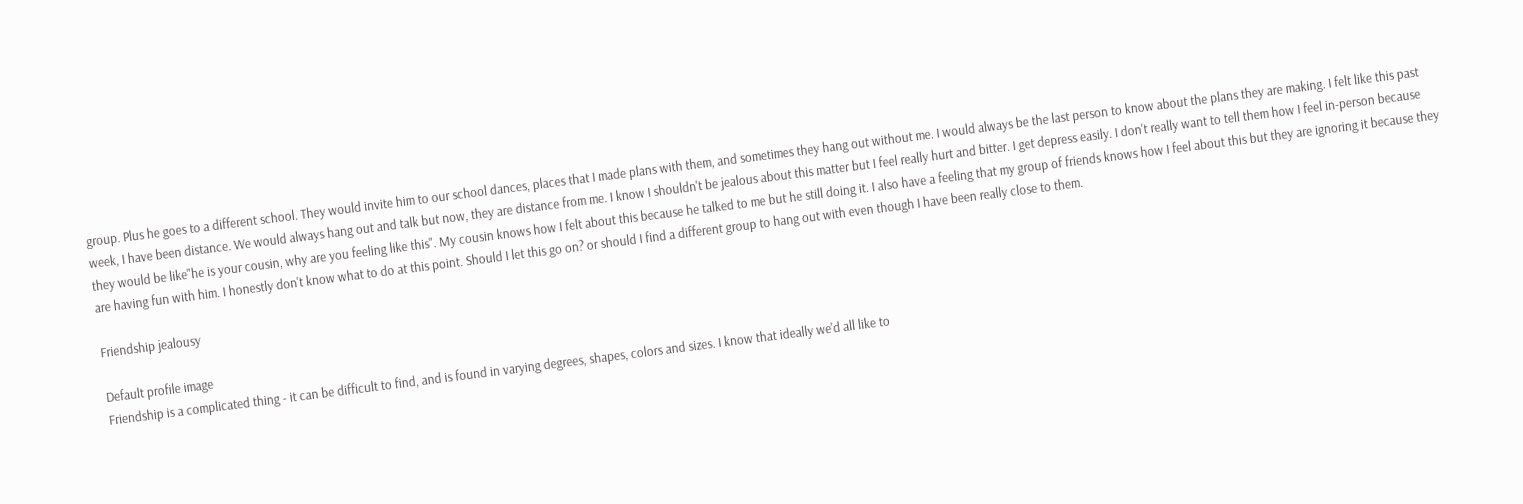group. Plus he goes to a different school. They would invite him to our school dances, places that I made plans with them, and sometimes they hang out without me. I would always be the last person to know about the plans they are making. I felt like this past week, I have been distance. We would always hang out and talk but now, they are distance from me. I know I shouldn't be jealous about this matter but I feel really hurt and bitter. I get depress easily. I don't really want to tell them how I feel in-person because they would be like"he is your cousin, why are you feeling like this". My cousin knows how I felt about this because he talked to me but he still doing it. I also have a feeling that my group of friends knows how I feel about this but they are ignoring it because they are having fun with him. I honestly don't know what to do at this point. Should I let this go on? or should I find a different group to hang out with even though I have been really close to them.

Friendship jealousy

Default profile image
Friendship is a complicated thing - it can be difficult to find, and is found in varying degrees, shapes, colors and sizes. I know that ideally we'd all like to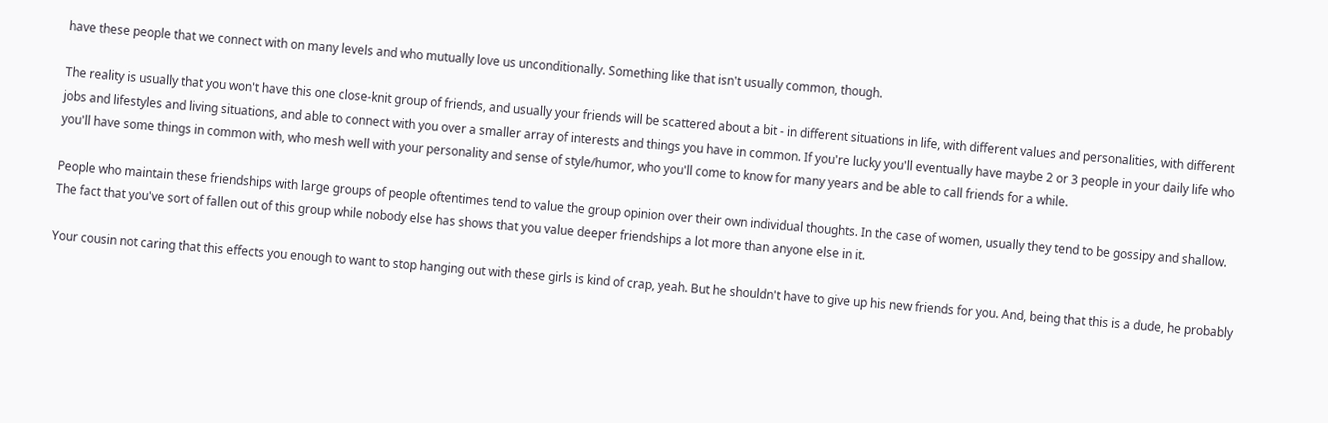have these people that we connect with on many levels and who mutually love us unconditionally. Something like that isn't usually common, though.

The reality is usually that you won't have this one close-knit group of friends, and usually your friends will be scattered about a bit - in different situations in life, with different values and personalities, with different jobs and lifestyles and living situations, and able to connect with you over a smaller array of interests and things you have in common. If you're lucky you'll eventually have maybe 2 or 3 people in your daily life who you'll have some things in common with, who mesh well with your personality and sense of style/humor, who you'll come to know for many years and be able to call friends for a while.

People who maintain these friendships with large groups of people oftentimes tend to value the group opinion over their own individual thoughts. In the case of women, usually they tend to be gossipy and shallow. The fact that you've sort of fallen out of this group while nobody else has shows that you value deeper friendships a lot more than anyone else in it.

Your cousin not caring that this effects you enough to want to stop hanging out with these girls is kind of crap, yeah. But he shouldn't have to give up his new friends for you. And, being that this is a dude, he probably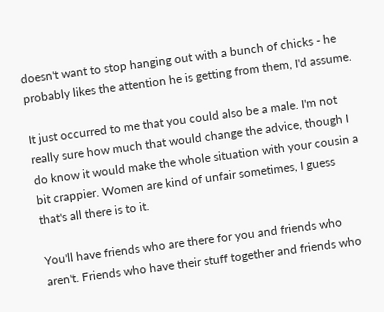doesn't want to stop hanging out with a bunch of chicks - he probably likes the attention he is getting from them, I'd assume.

It just occurred to me that you could also be a male. I'm not really sure how much that would change the advice, though I do know it would make the whole situation with your cousin a bit crappier. Women are kind of unfair sometimes, I guess that's all there is to it.

You'll have friends who are there for you and friends who aren't. Friends who have their stuff together and friends who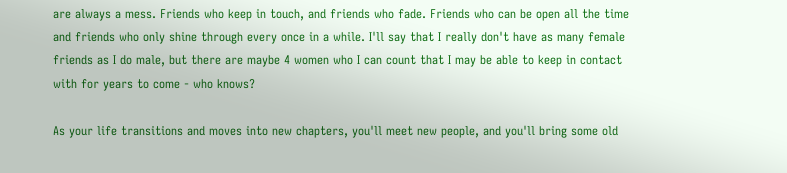are always a mess. Friends who keep in touch, and friends who fade. Friends who can be open all the time and friends who only shine through every once in a while. I'll say that I really don't have as many female friends as I do male, but there are maybe 4 women who I can count that I may be able to keep in contact with for years to come - who knows?

As your life transitions and moves into new chapters, you'll meet new people, and you'll bring some old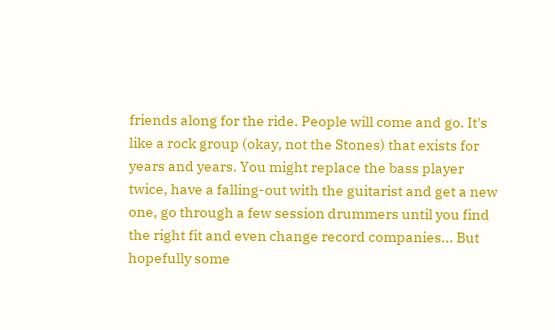friends along for the ride. People will come and go. It's like a rock group (okay, not the Stones) that exists for years and years. You might replace the bass player twice, have a falling-out with the guitarist and get a new one, go through a few session drummers until you find the right fit and even change record companies... But hopefully some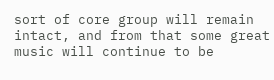sort of core group will remain intact, and from that some great music will continue to be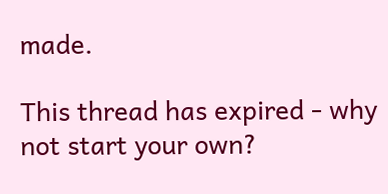made.

This thread has expired - why not start your own?